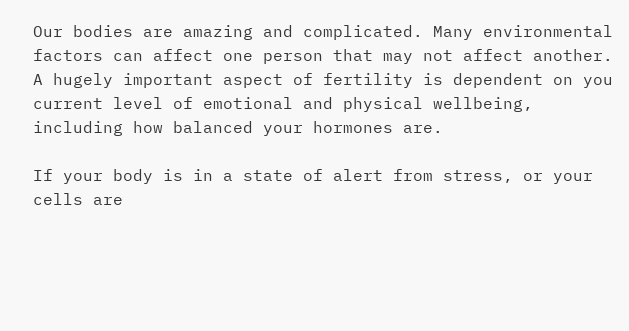Our bodies are amazing and complicated. Many environmental factors can affect one person that may not affect another. A hugely important aspect of fertility is dependent on you current level of emotional and physical wellbeing, including how balanced your hormones are.

If your body is in a state of alert from stress, or your cells are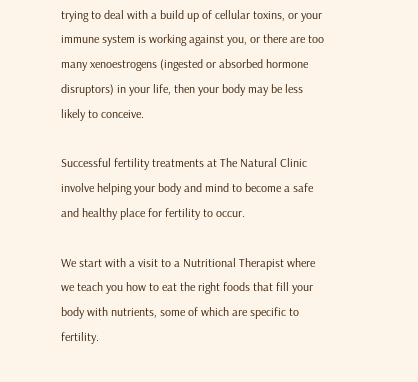trying to deal with a build up of cellular toxins, or your immune system is working against you, or there are too many xenoestrogens (ingested or absorbed hormone disruptors) in your life, then your body may be less likely to conceive.

Successful fertility treatments at The Natural Clinic involve helping your body and mind to become a safe and healthy place for fertility to occur.

We start with a visit to a Nutritional Therapist where we teach you how to eat the right foods that fill your body with nutrients, some of which are specific to fertility.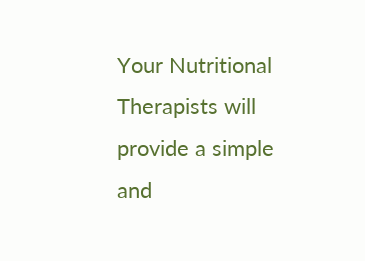Your Nutritional Therapists will provide a simple and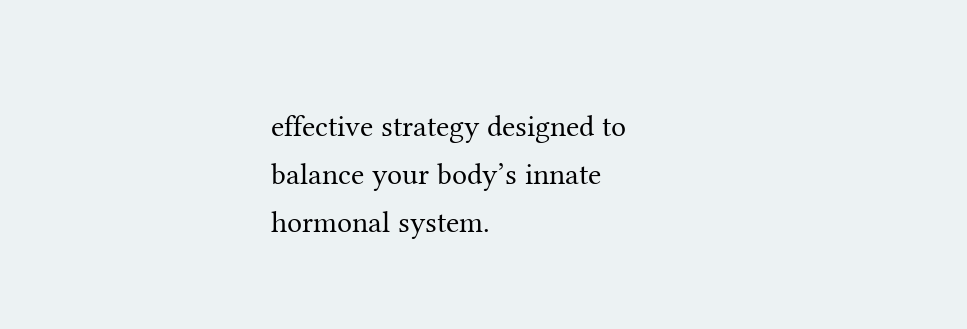effective strategy designed to balance your body’s innate hormonal system.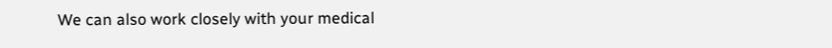We can also work closely with your medical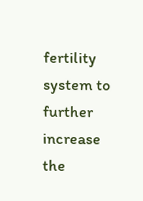fertility system to further increase the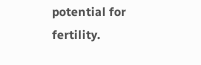potential for fertility.